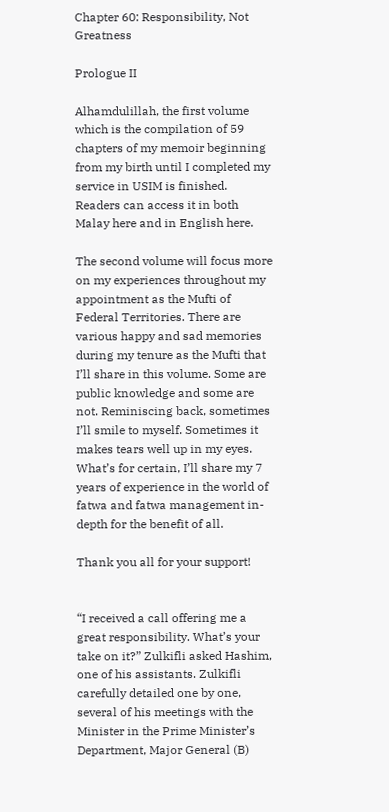Chapter 60: Responsibility, Not Greatness

Prologue II

Alhamdulillah, the first volume which is the compilation of 59 chapters of my memoir beginning from my birth until I completed my service in USIM is finished. Readers can access it in both Malay here and in English here.

The second volume will focus more on my experiences throughout my appointment as the Mufti of Federal Territories. There are various happy and sad memories during my tenure as the Mufti that I’ll share in this volume. Some are public knowledge and some are not. Reminiscing back, sometimes I’ll smile to myself. Sometimes it makes tears well up in my eyes. What’s for certain, I’ll share my 7 years of experience in the world of fatwa and fatwa management in-depth for the benefit of all.

Thank you all for your support!


“I received a call offering me a great responsibility. What’s your take on it?” Zulkifli asked Hashim, one of his assistants. Zulkifli carefully detailed one by one, several of his meetings with the Minister in the Prime Minister’s Department, Major General (B)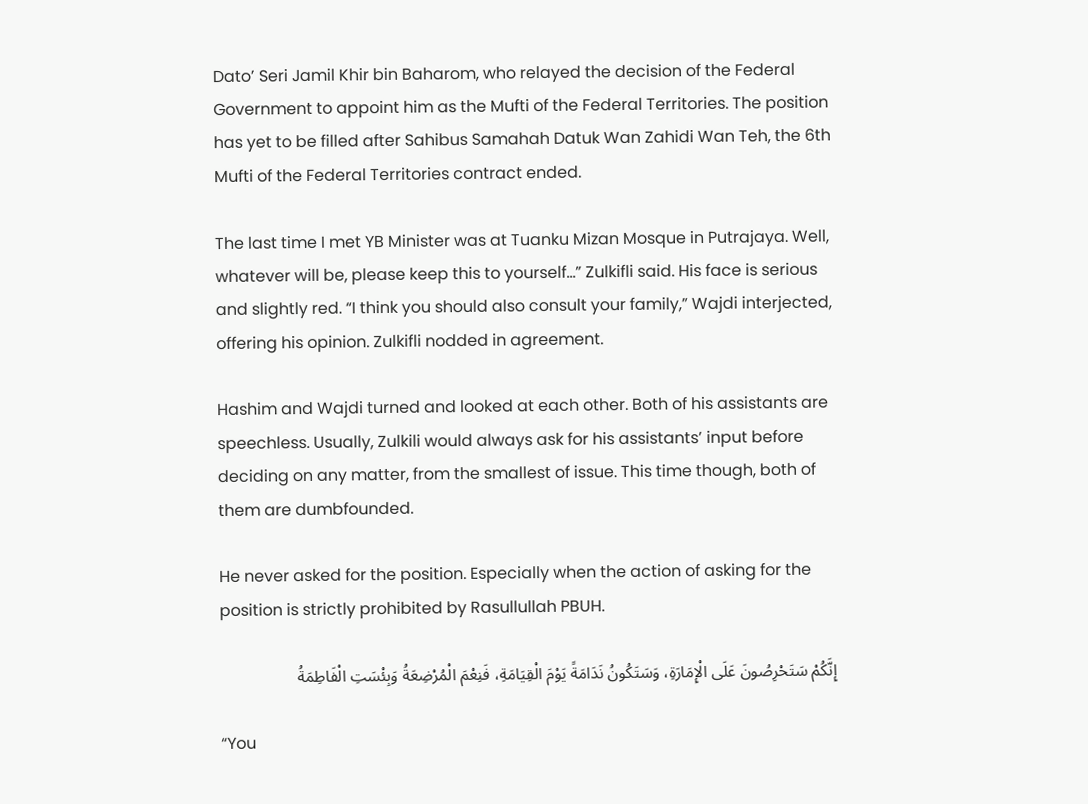Dato’ Seri Jamil Khir bin Baharom, who relayed the decision of the Federal Government to appoint him as the Mufti of the Federal Territories. The position has yet to be filled after Sahibus Samahah Datuk Wan Zahidi Wan Teh, the 6th Mufti of the Federal Territories contract ended.

The last time I met YB Minister was at Tuanku Mizan Mosque in Putrajaya. Well, whatever will be, please keep this to yourself…” Zulkifli said. His face is serious and slightly red. “I think you should also consult your family,” Wajdi interjected, offering his opinion. Zulkifli nodded in agreement.

Hashim and Wajdi turned and looked at each other. Both of his assistants are speechless. Usually, Zulkili would always ask for his assistants’ input before deciding on any matter, from the smallest of issue. This time though, both of them are dumbfounded.

He never asked for the position. Especially when the action of asking for the position is strictly prohibited by Rasullullah PBUH.

إِنَّكُمْ ‌سَتَحْرِصُونَ ‌عَلَى ‌الْإِمَارَةِ، وَسَتَكُونُ نَدَامَةً يَوْمَ الْقِيَامَةِ، فَنِعْمَ الْمُرْضِعَةُ وَبِئْسَتِ الْفَاطِمَةُ

“You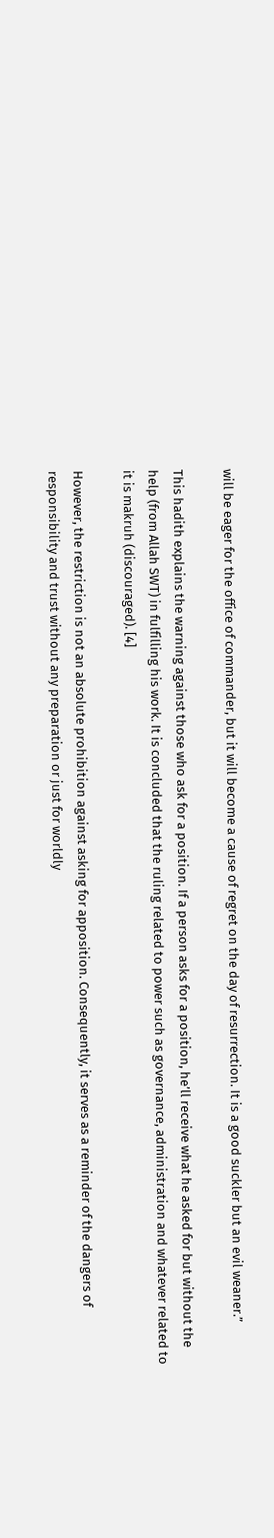will be eager for the office of commander, but it will become a cause of regret on the day of resurrection. It is a good suckler but an evil weaner.”

This hadith explains the warning against those who ask for a position. If a person asks for a position, he’ll receive what he asked for but without the help (from Allah SWT) in fulfilling his work. It is concluded that the ruling related to power such as governance, administration and whatever related to it is makruh (discouraged). [4]

However, the restriction is not an absolute prohibition against asking for apposition. Consequently, it serves as a reminder of the dangers of responsibility and trust without any preparation or just for worldly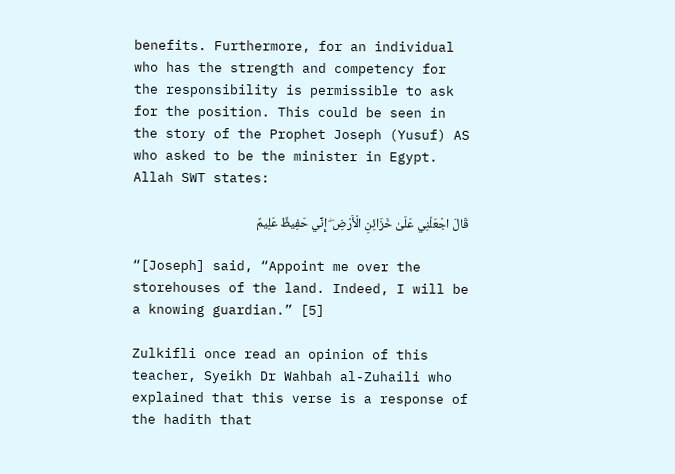benefits. Furthermore, for an individual who has the strength and competency for the responsibility is permissible to ask for the position. This could be seen in the story of the Prophet Joseph (Yusuf) AS who asked to be the minister in Egypt. Allah SWT states:

قَالَ اجْعَلْنِي عَلَىٰ خَزَائِنِ الْأَرْضِ ۖ إِنِّي حَفِيظٌ عَلِيمٌ

“[Joseph] said, “Appoint me over the storehouses of the land. Indeed, I will be a knowing guardian.” [5]

Zulkifli once read an opinion of this teacher, Syeikh Dr Wahbah al-Zuhaili who explained that this verse is a response of the hadith that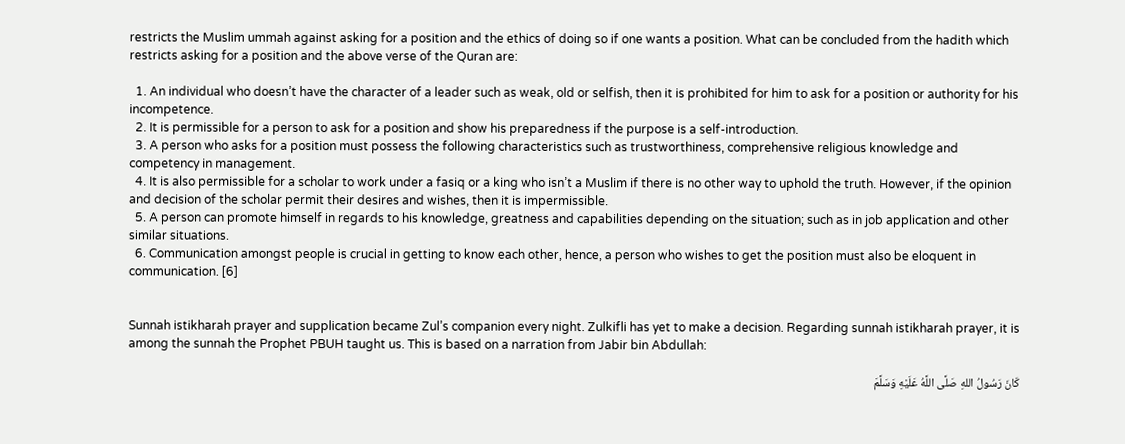restricts the Muslim ummah against asking for a position and the ethics of doing so if one wants a position. What can be concluded from the hadith which restricts asking for a position and the above verse of the Quran are:

  1. An individual who doesn’t have the character of a leader such as weak, old or selfish, then it is prohibited for him to ask for a position or authority for his incompetence.
  2. It is permissible for a person to ask for a position and show his preparedness if the purpose is a self-introduction.
  3. A person who asks for a position must possess the following characteristics such as trustworthiness, comprehensive religious knowledge and competency in management.
  4. It is also permissible for a scholar to work under a fasiq or a king who isn’t a Muslim if there is no other way to uphold the truth. However, if the opinion and decision of the scholar permit their desires and wishes, then it is impermissible.
  5. A person can promote himself in regards to his knowledge, greatness and capabilities depending on the situation; such as in job application and other similar situations.
  6. Communication amongst people is crucial in getting to know each other, hence, a person who wishes to get the position must also be eloquent in communication. [6]


Sunnah istikharah prayer and supplication became Zul’s companion every night. Zulkifli has yet to make a decision. Regarding sunnah istikharah prayer, it is among the sunnah the Prophet PBUH taught us. This is based on a narration from Jabir bin Abdullah:

كَانَ رَسُولُ اللهِ صَلَّى اللَّهُ عَلَيْهِ وَسَلَّمَ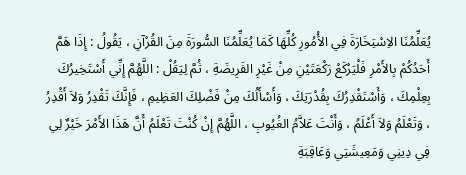يُعَلِّمُنَا الاِسْتِخَارَةَ فِي الأُمُورِ كُلِّهَا كَمَا يُعَلِّمُنَا السُّورَةَ مِنَ القُرْآنِ ، يَقُولُ : إِذَا هَمَّ أَحَدُكُمْ بِالأَمْرِ فَلْيَرْكَعْ رَكْعَتَيْنِ مِنْ غَيْرِ الفَرِيضَةِ ، ثُمَّ لِيَقُلْ : اللَّهُمَّ إِنِّي أَسْتَخِيرُكَ بِعِلْمِكَ ، وَأَسْتَقْدِرُكَ بِقُدْرَتِكَ ، وَأَسْأَلُكَ مِنْ فَضْلِكَ العَظِيمِ ، فَإِنَّكَ تَقْدِرُ وَلاَ أَقْدِرُ ، وَتَعْلَمُ وَلاَ أَعْلَمُ ، وَأَنْتَ عَلاَّمُ الغُيُوبِ ، اللَّهُمَّ إِنْ كُنْتَ تَعْلَمُ أَنَّ هَذَا الأَمْرَ خَيْرٌ لِي فِي دِينِي وَمَعِيشَتِي وَعَاقِبَةِ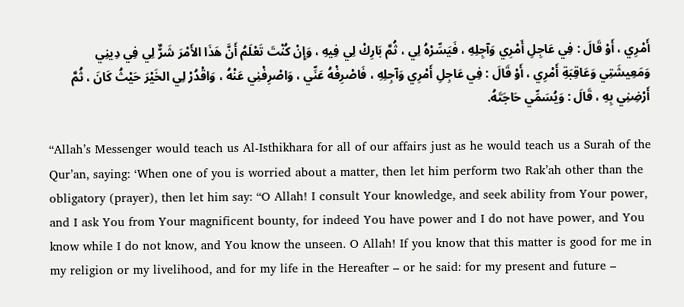أَمْرِي ، أَوْ قَالَ : فِي عَاجِلِ أَمْرِي وَآجِلِهِ ، فَيَسِّرْهُ لِي ، ثُمَّ بَارِكْ لِي فِيهِ ، وَإِنْ كُنْتَ تَعْلَمُ أَنَّ هَذَا الأَمْرَ شَرٌّ لِي فِي دِينِي وَمَعِيشَتِي وَعَاقِبَةِ أَمْرِي ، أَوْ قَالَ : فِي عَاجِلِ أَمْرِي وَآجِلِهِ ، فَاصْرِفْهُ عَنِّي ، وَاصْرِفْنِي عَنْهُ ، وَاقْدُرْ لِي الخَيْرَ حَيْثُ كَانَ ، ثُمَّ أَرْضِنِي بِهِ ، قَالَ : وَيُسَمِّي حَاجَتَهُ.

“Allah’s Messenger would teach us Al-Isthikhara for all of our affairs just as he would teach us a Surah of the Qur’an, saying: ‘When one of you is worried about a matter, then let him perform two Rak’ah other than the obligatory (prayer), then let him say: “O Allah! I consult Your knowledge, and seek ability from Your power, and I ask You from Your magnificent bounty, for indeed You have power and I do not have power, and You know while I do not know, and You know the unseen. O Allah! If you know that this matter is good for me in my religion or my livelihood, and for my life in the Hereafter – or he said: for my present and future –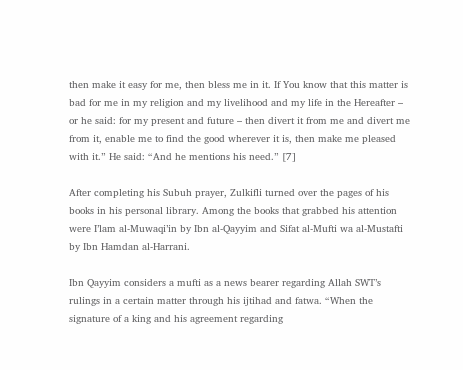then make it easy for me, then bless me in it. If You know that this matter is bad for me in my religion and my livelihood and my life in the Hereafter – or he said: for my present and future – then divert it from me and divert me from it, enable me to find the good wherever it is, then make me pleased with it.” He said: “And he mentions his need.” [7]

After completing his Subuh prayer, Zulkifli turned over the pages of his books in his personal library. Among the books that grabbed his attention were I’lam al-Muwaqi’in by Ibn al-Qayyim and Sifat al-Mufti wa al-Mustafti by Ibn Hamdan al-Harrani.

Ibn Qayyim considers a mufti as a news bearer regarding Allah SWT’s rulings in a certain matter through his ijtihad and fatwa. “When the signature of a king and his agreement regarding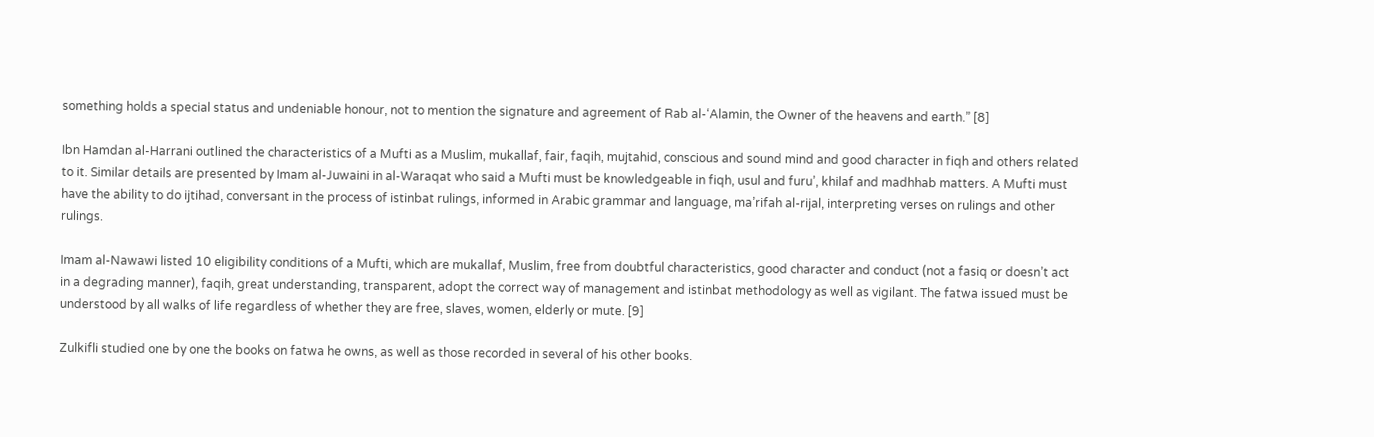something holds a special status and undeniable honour, not to mention the signature and agreement of Rab al-‘Alamin, the Owner of the heavens and earth.” [8]

Ibn Hamdan al-Harrani outlined the characteristics of a Mufti as a Muslim, mukallaf, fair, faqih, mujtahid, conscious and sound mind and good character in fiqh and others related to it. Similar details are presented by Imam al-Juwaini in al-Waraqat who said a Mufti must be knowledgeable in fiqh, usul and furu’, khilaf and madhhab matters. A Mufti must have the ability to do ijtihad, conversant in the process of istinbat rulings, informed in Arabic grammar and language, ma’rifah al-rijal, interpreting verses on rulings and other rulings.

Imam al-Nawawi listed 10 eligibility conditions of a Mufti, which are mukallaf, Muslim, free from doubtful characteristics, good character and conduct (not a fasiq or doesn’t act in a degrading manner), faqih, great understanding, transparent, adopt the correct way of management and istinbat methodology as well as vigilant. The fatwa issued must be understood by all walks of life regardless of whether they are free, slaves, women, elderly or mute. [9]

Zulkifli studied one by one the books on fatwa he owns, as well as those recorded in several of his other books.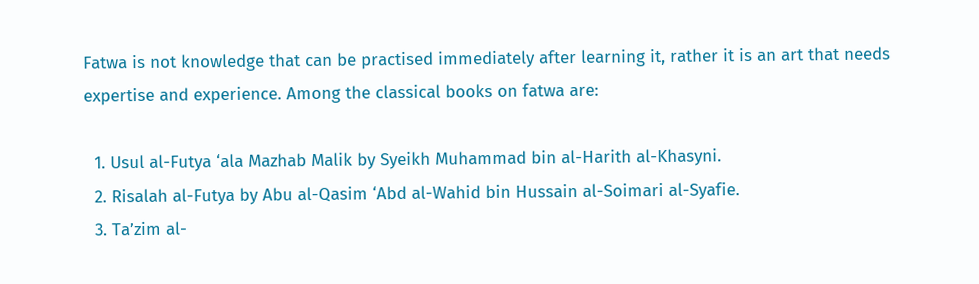Fatwa is not knowledge that can be practised immediately after learning it, rather it is an art that needs expertise and experience. Among the classical books on fatwa are:

  1. Usul al-Futya ‘ala Mazhab Malik by Syeikh Muhammad bin al-Harith al-Khasyni.
  2. Risalah al-Futya by Abu al-Qasim ‘Abd al-Wahid bin Hussain al-Soimari al-Syafie.
  3. Ta’zim al-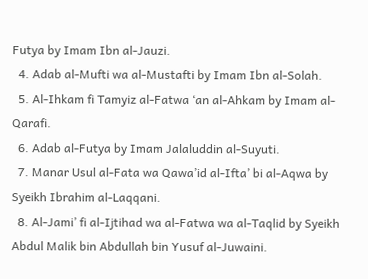Futya by Imam Ibn al-Jauzi.
  4. Adab al-Mufti wa al-Mustafti by Imam Ibn al-Solah.
  5. Al-Ihkam fi Tamyiz al-Fatwa ‘an al-Ahkam by Imam al-Qarafi.
  6. Adab al-Futya by Imam Jalaluddin al-Suyuti.
  7. Manar Usul al-Fata wa Qawa’id al-Ifta’ bi al-Aqwa by Syeikh Ibrahim al-Laqqani.
  8. Al-Jami’ fi al-Ijtihad wa al-Fatwa wa al-Taqlid by Syeikh Abdul Malik bin Abdullah bin Yusuf al-Juwaini.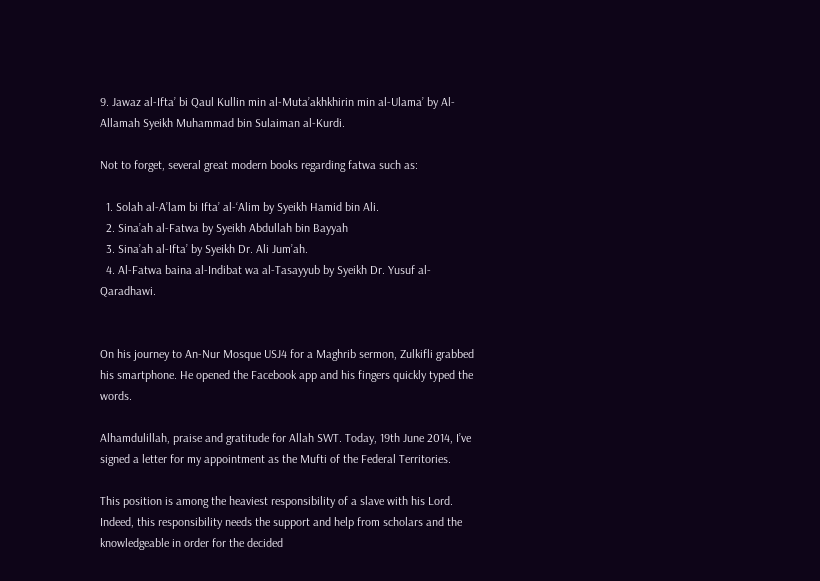9. Jawaz al-Ifta’ bi Qaul Kullin min al-Muta’akhkhirin min al-Ulama’ by Al-Allamah Syeikh Muhammad bin Sulaiman al-Kurdi.

Not to forget, several great modern books regarding fatwa such as:

  1. Solah al-A’lam bi Ifta’ al-‘Alim by Syeikh Hamid bin Ali.
  2. Sina’ah al-Fatwa by Syeikh Abdullah bin Bayyah
  3. Sina’ah al-Ifta’ by Syeikh Dr. Ali Jum’ah.
  4. Al-Fatwa baina al-Indibat wa al-Tasayyub by Syeikh Dr. Yusuf al-Qaradhawi.


On his journey to An-Nur Mosque USJ4 for a Maghrib sermon, Zulkifli grabbed his smartphone. He opened the Facebook app and his fingers quickly typed the words.

Alhamdulillah, praise and gratitude for Allah SWT. Today, 19th June 2014, I’ve signed a letter for my appointment as the Mufti of the Federal Territories.

This position is among the heaviest responsibility of a slave with his Lord. Indeed, this responsibility needs the support and help from scholars and the knowledgeable in order for the decided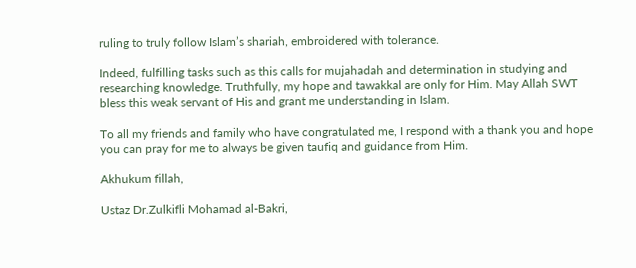ruling to truly follow Islam’s shariah, embroidered with tolerance.

Indeed, fulfilling tasks such as this calls for mujahadah and determination in studying and researching knowledge. Truthfully, my hope and tawakkal are only for Him. May Allah SWT bless this weak servant of His and grant me understanding in Islam.

To all my friends and family who have congratulated me, I respond with a thank you and hope you can pray for me to always be given taufiq and guidance from Him.

Akhukum fillah,

Ustaz Dr.Zulkifli Mohamad al-Bakri,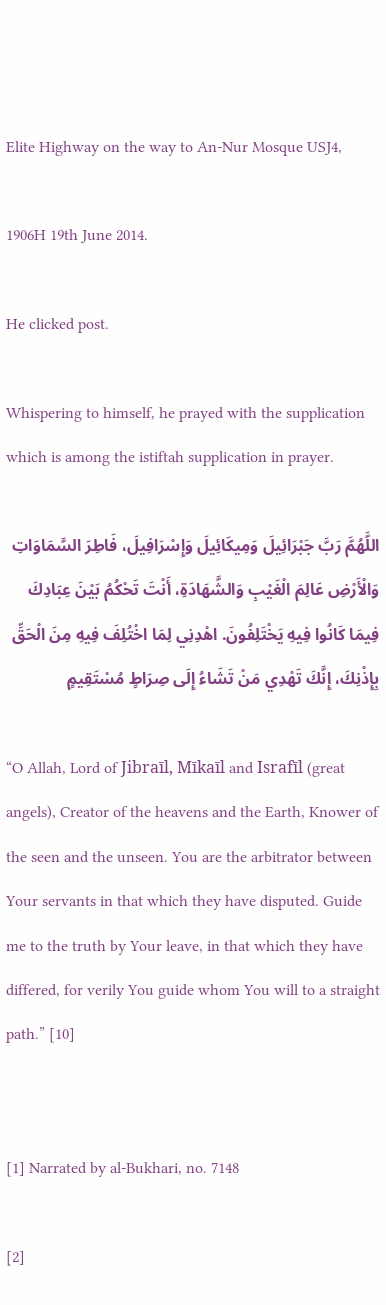Elite Highway on the way to An-Nur Mosque USJ4,

1906H 19th June 2014.

He clicked post.

Whispering to himself, he prayed with the supplication which is among the istiftah supplication in prayer.

اللَّهُمَّ ‌رَبَّ ‌جَبْرَائِيلَ ‌وَمِيكَائِيلَ ‌وَإِسْرَافِيلَ، فَاطِرَ السَّمَاوَاتِ وَالْأَرْضِ عَالِمَ الْغَيْبِ وَالشَّهَادَةِ، أَنْتَ تَحْكُمُ بَيْنَ عِبَادِكَ فِيمَا كَانُوا فِيهِ يَخْتَلِفُونَ. اهْدِنِي لِمَا اخْتُلِفَ فِيهِ مِنَ الْحَقِّ بِإِذْنِكَ، إِنَّكَ تَهْدِي مَنْ تَشَاءُ إِلَى صِرَاطٍ مُسْتَقِيمٍ

“O Allah, Lord of Jibraīl, Mīkaīl and Israfīl (great angels), Creator of the heavens and the Earth, Knower of the seen and the unseen. You are the arbitrator between Your servants in that which they have disputed. Guide me to the truth by Your leave, in that which they have differed, for verily You guide whom You will to a straight path.” [10]


[1] Narrated by al-Bukhari, no. 7148

[2]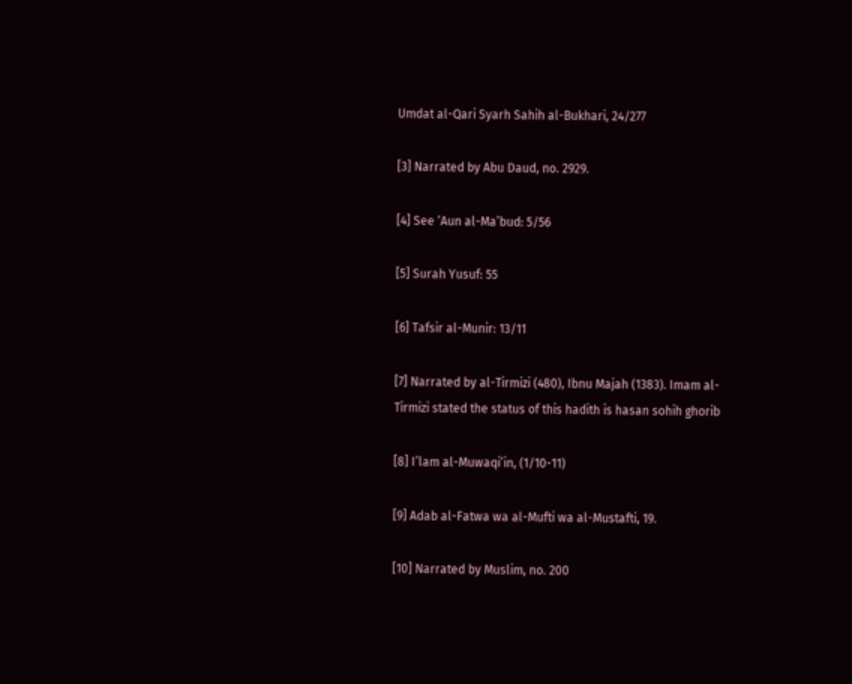Umdat al-Qari Syarh Sahih al-Bukhari, 24/277

[3] Narrated by Abu Daud, no. 2929.

[4] See ‘Aun al-Ma’bud: 5/56

[5] Surah Yusuf: 55

[6] Tafsir al-Munir: 13/11

[7] Narrated by al-Tirmizi (480), Ibnu Majah (1383). Imam al-Tirmizi stated the status of this hadith is hasan sohih ghorib

[8] I’lam al-Muwaqi’in, (1/10-11)

[9] Adab al-Fatwa wa al-Mufti wa al-Mustafti, 19.

[10] Narrated by Muslim, no. 200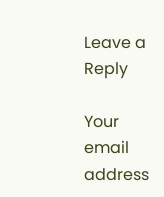Leave a Reply

Your email address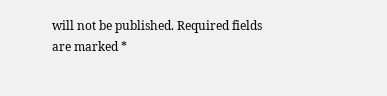will not be published. Required fields are marked *